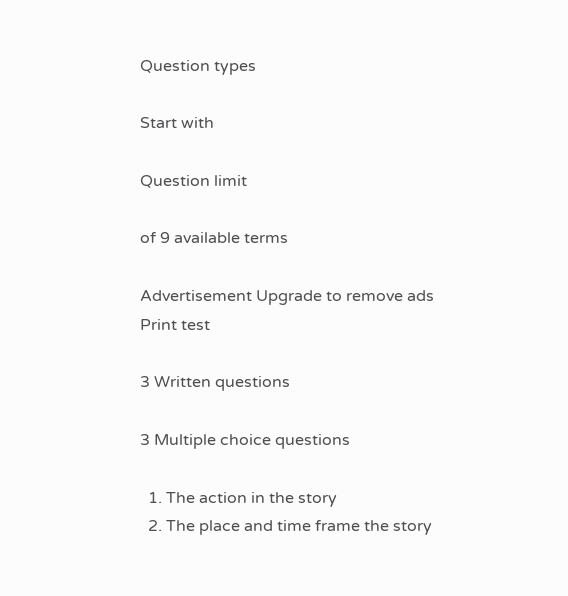Question types

Start with

Question limit

of 9 available terms

Advertisement Upgrade to remove ads
Print test

3 Written questions

3 Multiple choice questions

  1. The action in the story
  2. The place and time frame the story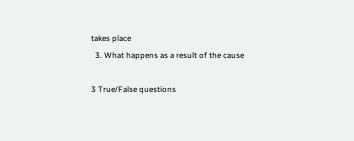takes place
  3. What happens as a result of the cause

3 True/False questions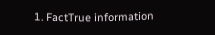1. FactTrue information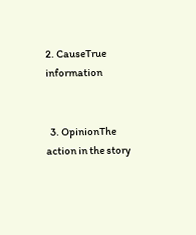2. CauseTrue information


  3. OpinionThe action in the story